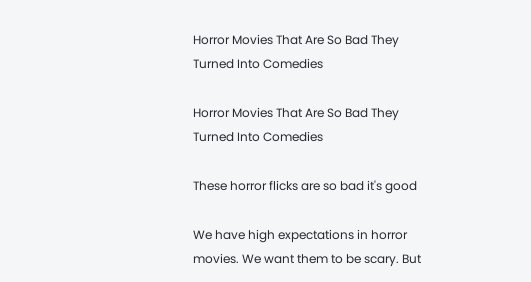Horror Movies That Are So Bad They Turned Into Comedies

Horror Movies That Are So Bad They Turned Into Comedies

These horror flicks are so bad it's good

We have high expectations in horror movies. We want them to be scary. But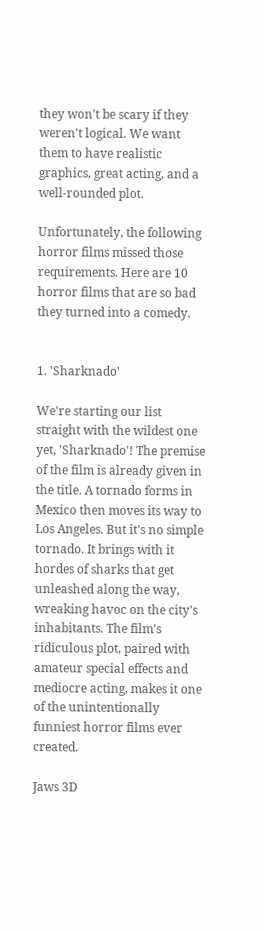they won't be scary if they weren't logical. We want them to have realistic graphics, great acting, and a well-rounded plot.

Unfortunately, the following horror films missed those requirements. Here are 10 horror films that are so bad they turned into a comedy.


1. 'Sharknado'

We're starting our list straight with the wildest one yet, 'Sharknado'! The premise of the film is already given in the title. A tornado forms in Mexico then moves its way to Los Angeles. But it's no simple tornado. It brings with it hordes of sharks that get unleashed along the way, wreaking havoc on the city's inhabitants. The film's ridiculous plot, paired with amateur special effects and mediocre acting, makes it one of the unintentionally funniest horror films ever created.

Jaws 3D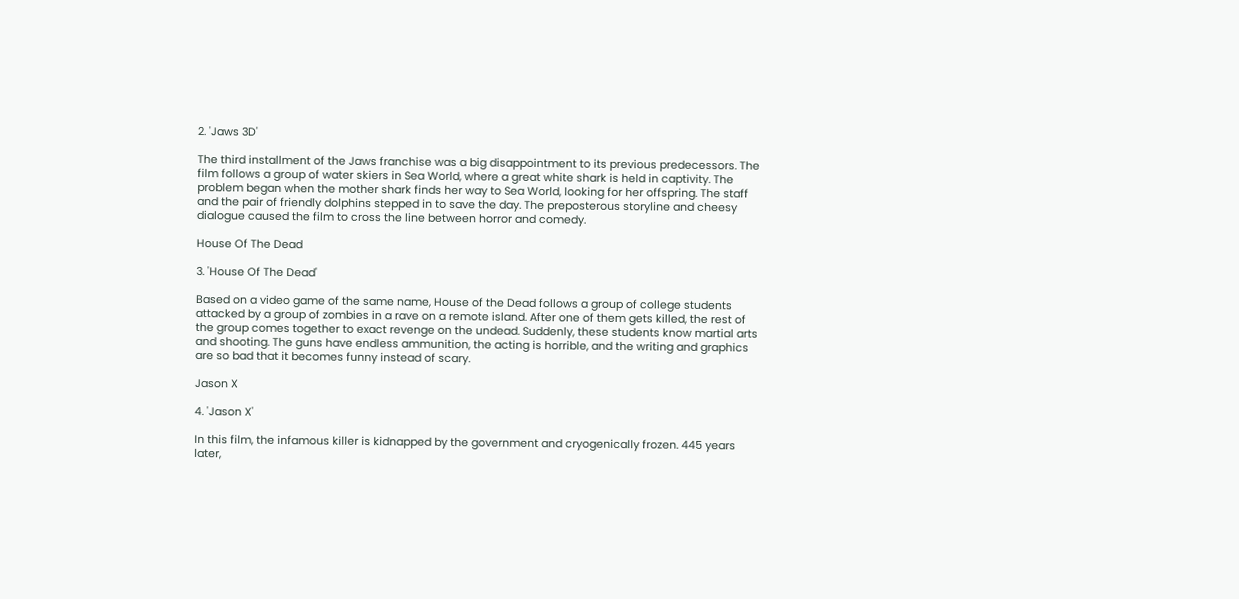2. 'Jaws 3D'

The third installment of the Jaws franchise was a big disappointment to its previous predecessors. The film follows a group of water skiers in Sea World, where a great white shark is held in captivity. The problem began when the mother shark finds her way to Sea World, looking for her offspring. The staff and the pair of friendly dolphins stepped in to save the day. The preposterous storyline and cheesy dialogue caused the film to cross the line between horror and comedy.

House Of The Dead

3. 'House Of The Dead'

Based on a video game of the same name, House of the Dead follows a group of college students attacked by a group of zombies in a rave on a remote island. After one of them gets killed, the rest of the group comes together to exact revenge on the undead. Suddenly, these students know martial arts and shooting. The guns have endless ammunition, the acting is horrible, and the writing and graphics are so bad that it becomes funny instead of scary.

Jason X

4. 'Jason X'

In this film, the infamous killer is kidnapped by the government and cryogenically frozen. 445 years later,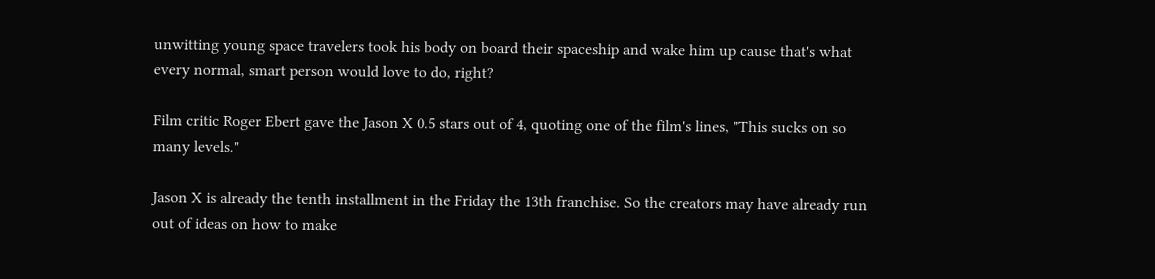unwitting young space travelers took his body on board their spaceship and wake him up cause that's what every normal, smart person would love to do, right?

Film critic Roger Ebert gave the Jason X 0.5 stars out of 4, quoting one of the film's lines, "This sucks on so many levels."

Jason X is already the tenth installment in the Friday the 13th franchise. So the creators may have already run out of ideas on how to make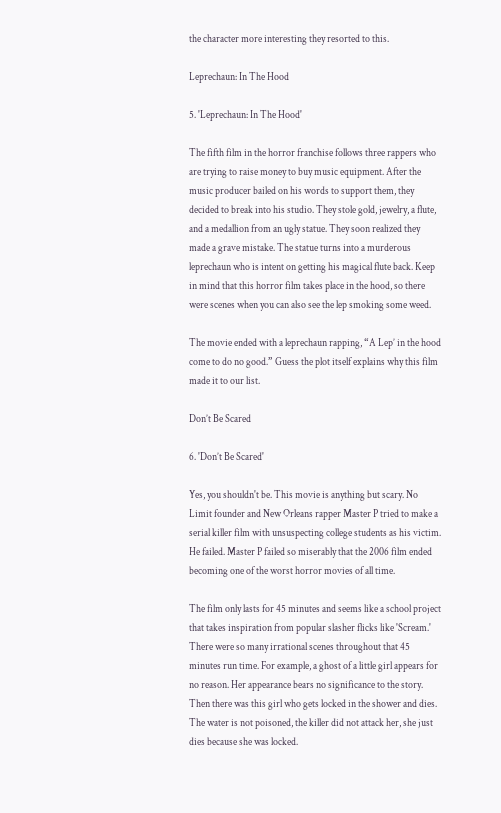the character more interesting they resorted to this.

Leprechaun: In The Hood

5. 'Leprechaun: In The Hood'

The fifth film in the horror franchise follows three rappers who are trying to raise money to buy music equipment. After the music producer bailed on his words to support them, they decided to break into his studio. They stole gold, jewelry, a flute, and a medallion from an ugly statue. They soon realized they made a grave mistake. The statue turns into a murderous leprechaun who is intent on getting his magical flute back. Keep in mind that this horror film takes place in the hood, so there were scenes when you can also see the lep smoking some weed.

The movie ended with a leprechaun rapping, “A Lep’ in the hood come to do no good.” Guess the plot itself explains why this film made it to our list.

Don’t Be Scared

6. 'Don’t Be Scared'

Yes, you shouldn't be. This movie is anything but scary. No Limit founder and New Orleans rapper Master P tried to make a serial killer film with unsuspecting college students as his victim. He failed. Master P failed so miserably that the 2006 film ended becoming one of the worst horror movies of all time.

The film only lasts for 45 minutes and seems like a school project that takes inspiration from popular slasher flicks like 'Scream.' There were so many irrational scenes throughout that 45 minutes run time. For example, a ghost of a little girl appears for no reason. Her appearance bears no significance to the story. Then there was this girl who gets locked in the shower and dies. The water is not poisoned, the killer did not attack her, she just dies because she was locked.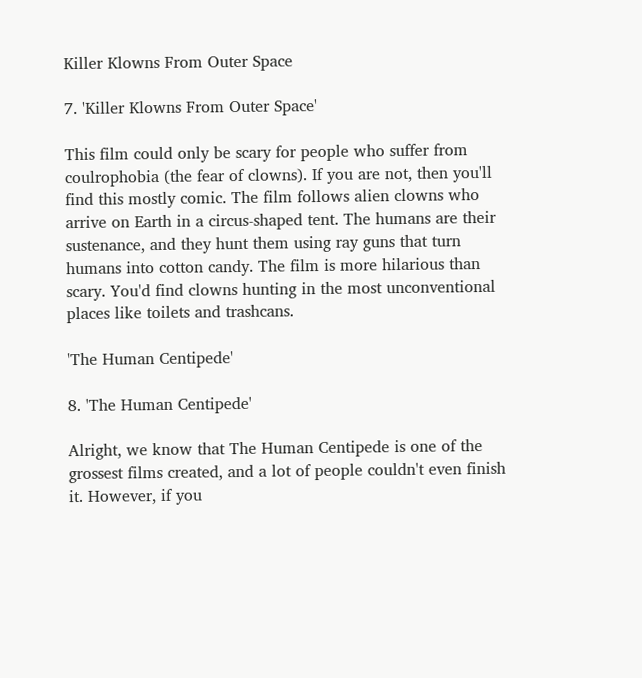Killer Klowns From Outer Space

7. 'Killer Klowns From Outer Space'

This film could only be scary for people who suffer from coulrophobia (the fear of clowns). If you are not, then you'll find this mostly comic. The film follows alien clowns who arrive on Earth in a circus-shaped tent. The humans are their sustenance, and they hunt them using ray guns that turn humans into cotton candy. The film is more hilarious than scary. You'd find clowns hunting in the most unconventional places like toilets and trashcans.

'The Human Centipede'

8. 'The Human Centipede'

Alright, we know that The Human Centipede is one of the grossest films created, and a lot of people couldn't even finish it. However, if you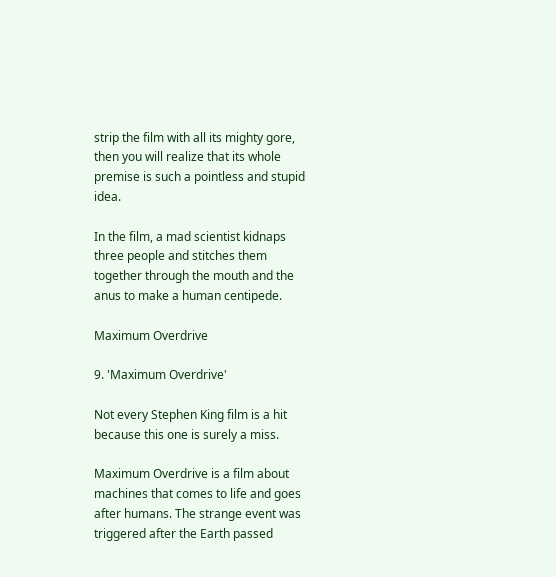strip the film with all its mighty gore, then you will realize that its whole premise is such a pointless and stupid idea.

In the film, a mad scientist kidnaps three people and stitches them together through the mouth and the anus to make a human centipede.

Maximum Overdrive

9. 'Maximum Overdrive'

Not every Stephen King film is a hit because this one is surely a miss.

Maximum Overdrive is a film about machines that comes to life and goes after humans. The strange event was triggered after the Earth passed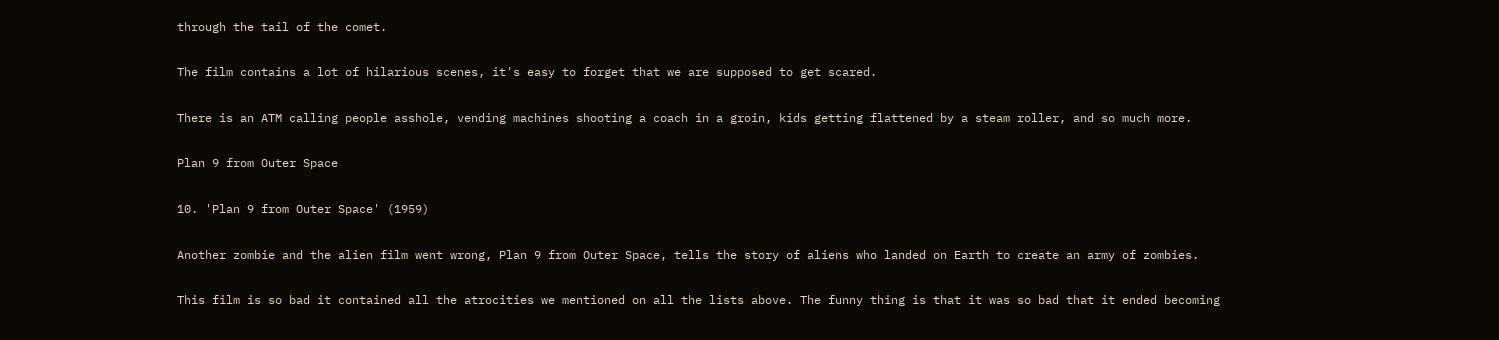through the tail of the comet.

The film contains a lot of hilarious scenes, it's easy to forget that we are supposed to get scared.

There is an ATM calling people asshole, vending machines shooting a coach in a groin, kids getting flattened by a steam roller, and so much more.

Plan 9 from Outer Space

10. 'Plan 9 from Outer Space' (1959)

Another zombie and the alien film went wrong, Plan 9 from Outer Space, tells the story of aliens who landed on Earth to create an army of zombies.

This film is so bad it contained all the atrocities we mentioned on all the lists above. The funny thing is that it was so bad that it ended becoming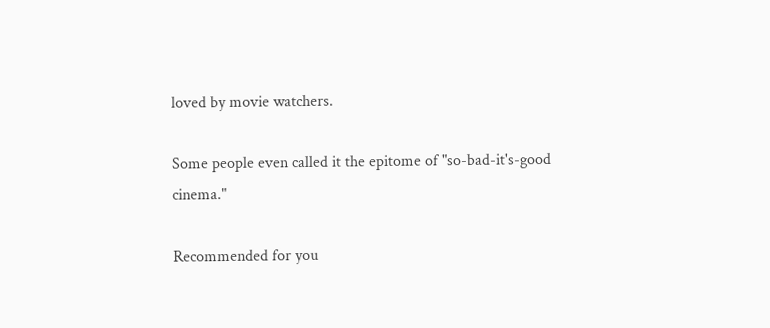loved by movie watchers.

Some people even called it the epitome of "so-bad-it's-good cinema."

Recommended for you